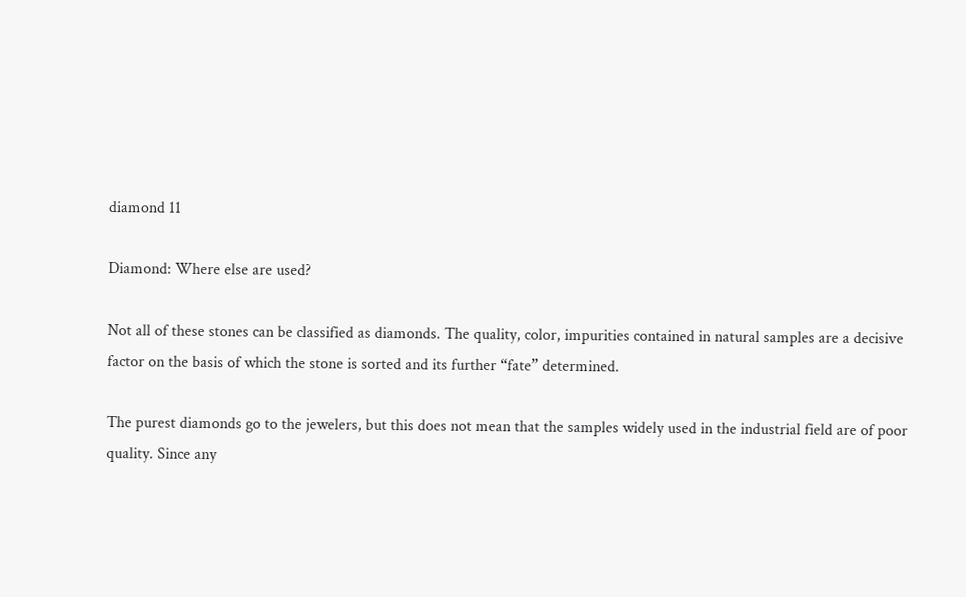diamond 11

Diamond: Where else are used?

Not all of these stones can be classified as diamonds. The quality, color, impurities contained in natural samples are a decisive factor on the basis of which the stone is sorted and its further “fate” determined.

The purest diamonds go to the jewelers, but this does not mean that the samples widely used in the industrial field are of poor quality. Since any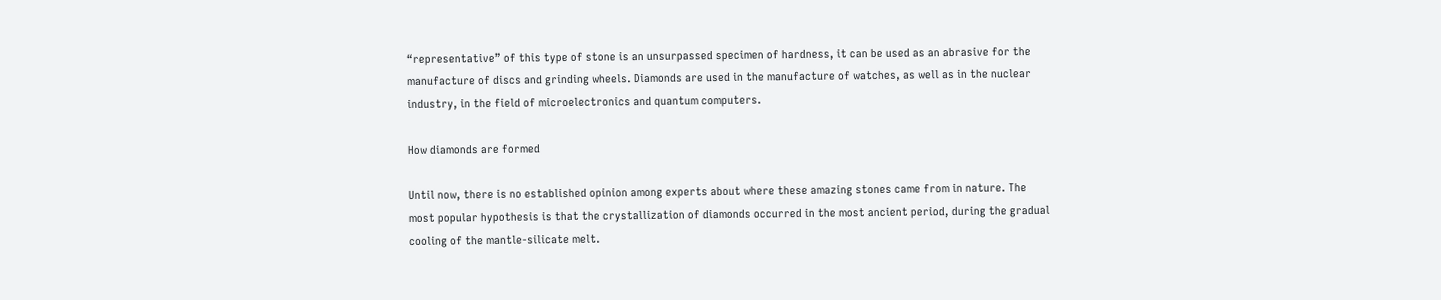“representative” of this type of stone is an unsurpassed specimen of hardness, it can be used as an abrasive for the manufacture of discs and grinding wheels. Diamonds are used in the manufacture of watches, as well as in the nuclear industry, in the field of microelectronics and quantum computers.

How diamonds are formed

Until now, there is no established opinion among experts about where these amazing stones came from in nature. The most popular hypothesis is that the crystallization of diamonds occurred in the most ancient period, during the gradual cooling of the mantle-silicate melt.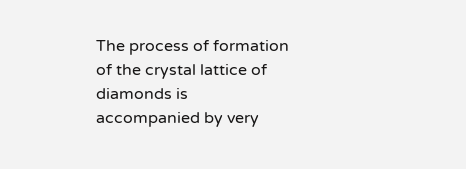The process of formation of the crystal lattice of diamonds is accompanied by very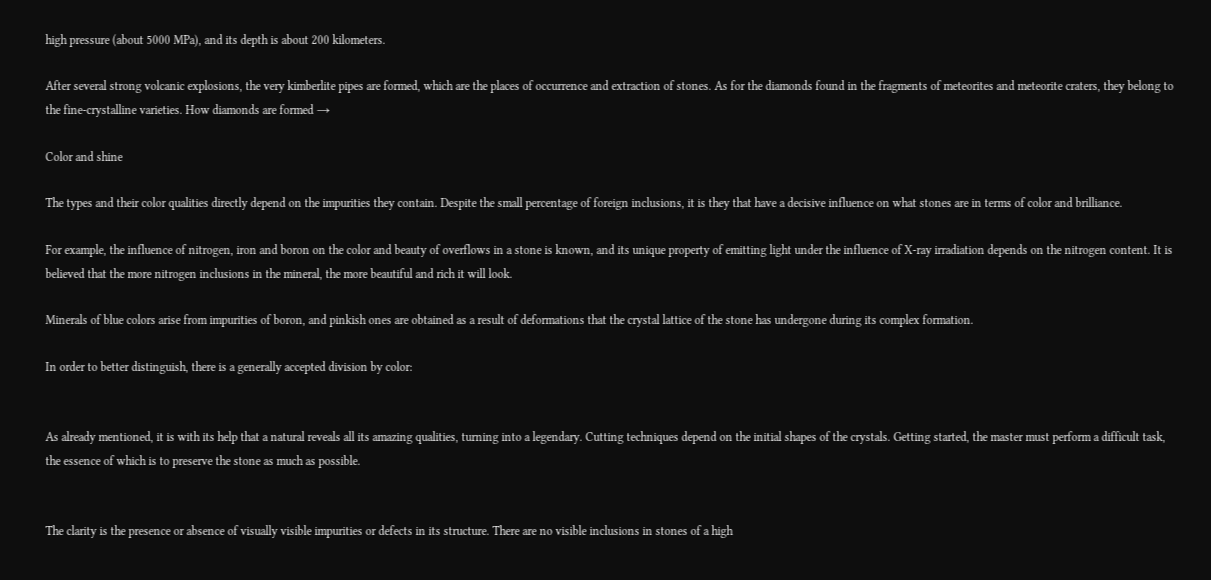high pressure (about 5000 MPa), and its depth is about 200 kilometers.

After several strong volcanic explosions, the very kimberlite pipes are formed, which are the places of occurrence and extraction of stones. As for the diamonds found in the fragments of meteorites and meteorite craters, they belong to the fine-crystalline varieties. How diamonds are formed →

Color and shine

The types and their color qualities directly depend on the impurities they contain. Despite the small percentage of foreign inclusions, it is they that have a decisive influence on what stones are in terms of color and brilliance.

For example, the influence of nitrogen, iron and boron on the color and beauty of overflows in a stone is known, and its unique property of emitting light under the influence of X-ray irradiation depends on the nitrogen content. It is believed that the more nitrogen inclusions in the mineral, the more beautiful and rich it will look.

Minerals of blue colors arise from impurities of boron, and pinkish ones are obtained as a result of deformations that the crystal lattice of the stone has undergone during its complex formation.

In order to better distinguish, there is a generally accepted division by color:


As already mentioned, it is with its help that a natural reveals all its amazing qualities, turning into a legendary. Cutting techniques depend on the initial shapes of the crystals. Getting started, the master must perform a difficult task, the essence of which is to preserve the stone as much as possible.


The clarity is the presence or absence of visually visible impurities or defects in its structure. There are no visible inclusions in stones of a high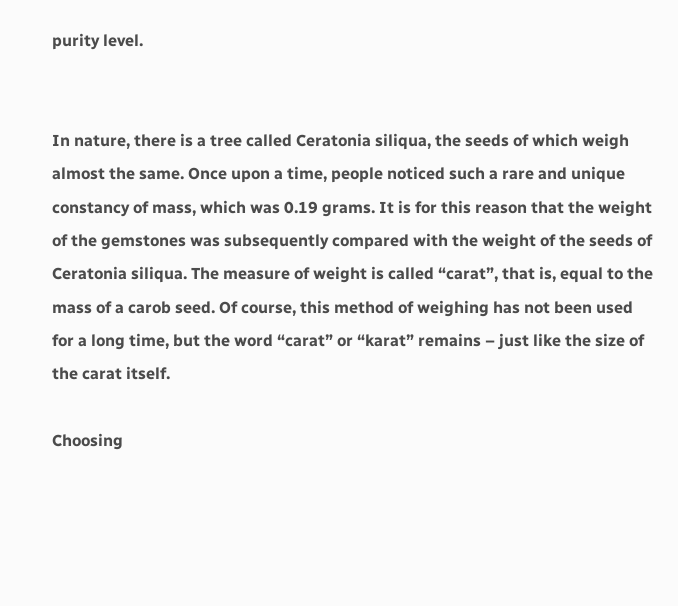purity level.


In nature, there is a tree called Ceratonia siliqua, the seeds of which weigh almost the same. Once upon a time, people noticed such a rare and unique constancy of mass, which was 0.19 grams. It is for this reason that the weight of the gemstones was subsequently compared with the weight of the seeds of Ceratonia siliqua. The measure of weight is called “carat”, that is, equal to the mass of a carob seed. Of course, this method of weighing has not been used for a long time, but the word “carat” or “karat” remains – just like the size of the carat itself.

Choosing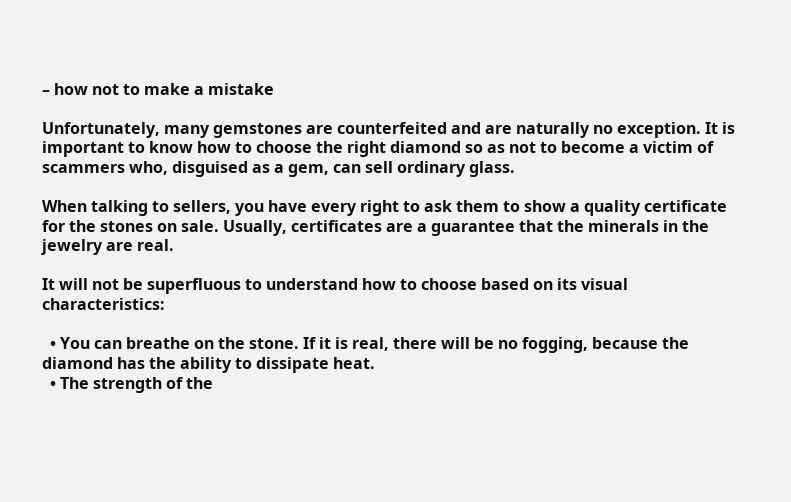– how not to make a mistake

Unfortunately, many gemstones are counterfeited and are naturally no exception. It is important to know how to choose the right diamond so as not to become a victim of scammers who, disguised as a gem, can sell ordinary glass.

When talking to sellers, you have every right to ask them to show a quality certificate for the stones on sale. Usually, certificates are a guarantee that the minerals in the jewelry are real.

It will not be superfluous to understand how to choose based on its visual characteristics:

  • You can breathe on the stone. If it is real, there will be no fogging, because the diamond has the ability to dissipate heat.
  • The strength of the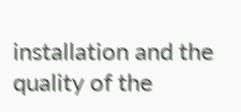installation and the quality of the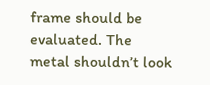frame should be evaluated. The metal shouldn’t look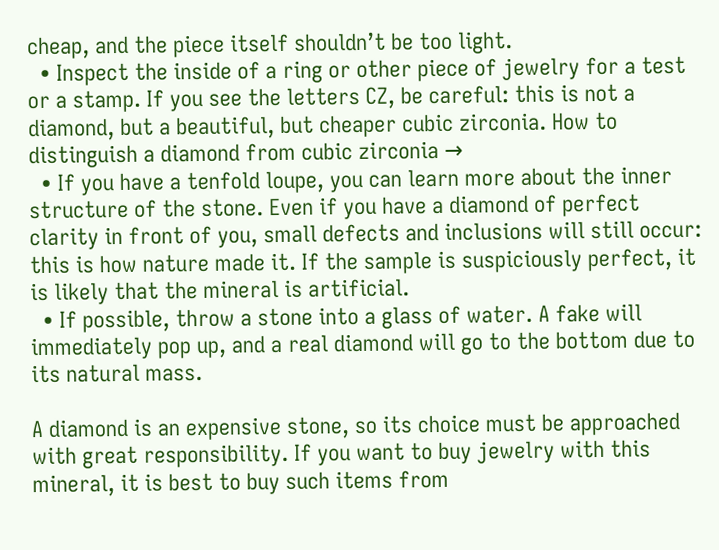cheap, and the piece itself shouldn’t be too light.
  • Inspect the inside of a ring or other piece of jewelry for a test or a stamp. If you see the letters CZ, be careful: this is not a diamond, but a beautiful, but cheaper cubic zirconia. How to distinguish a diamond from cubic zirconia →
  • If you have a tenfold loupe, you can learn more about the inner structure of the stone. Even if you have a diamond of perfect clarity in front of you, small defects and inclusions will still occur: this is how nature made it. If the sample is suspiciously perfect, it is likely that the mineral is artificial.
  • If possible, throw a stone into a glass of water. A fake will immediately pop up, and a real diamond will go to the bottom due to its natural mass.

A diamond is an expensive stone, so its choice must be approached with great responsibility. If you want to buy jewelry with this mineral, it is best to buy such items from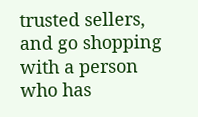trusted sellers, and go shopping with a person who has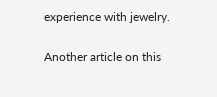experience with jewelry.

Another article on this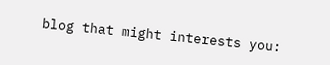blog that might interests you: